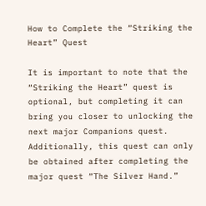How to Complete the “Striking the Heart” Quest

It is important to note that the “Striking the Heart” quest is optional, but completing it can bring you closer to unlocking the next major Companions quest. Additionally, this quest can only be obtained after completing the major quest “The Silver Hand.”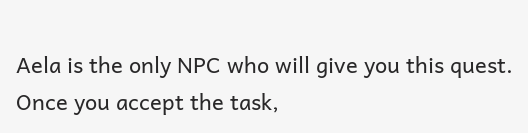Aela is the only NPC who will give you this quest. Once you accept the task,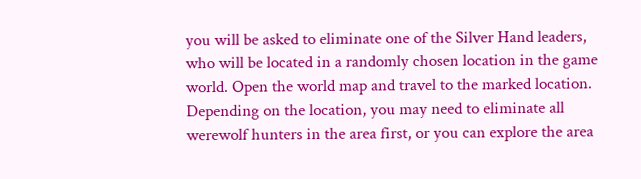you will be asked to eliminate one of the Silver Hand leaders, who will be located in a randomly chosen location in the game world. Open the world map and travel to the marked location. Depending on the location, you may need to eliminate all werewolf hunters in the area first, or you can explore the area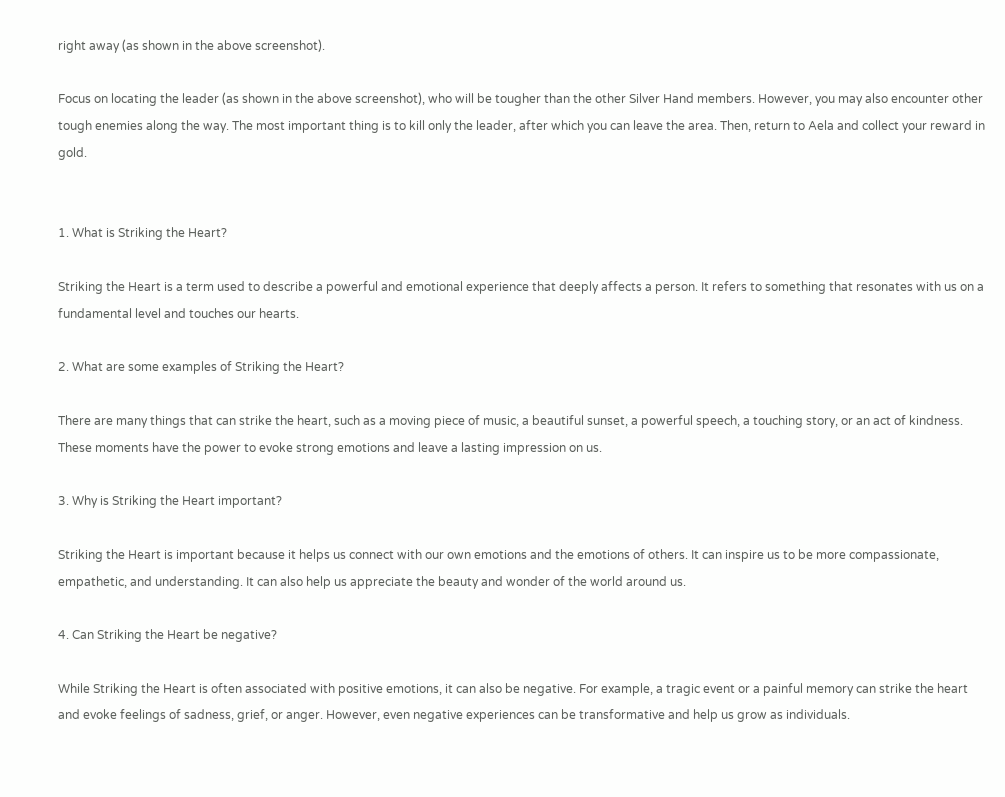right away (as shown in the above screenshot).

Focus on locating the leader (as shown in the above screenshot), who will be tougher than the other Silver Hand members. However, you may also encounter other tough enemies along the way. The most important thing is to kill only the leader, after which you can leave the area. Then, return to Aela and collect your reward in gold.


1. What is Striking the Heart?

Striking the Heart is a term used to describe a powerful and emotional experience that deeply affects a person. It refers to something that resonates with us on a fundamental level and touches our hearts.

2. What are some examples of Striking the Heart?

There are many things that can strike the heart, such as a moving piece of music, a beautiful sunset, a powerful speech, a touching story, or an act of kindness. These moments have the power to evoke strong emotions and leave a lasting impression on us.

3. Why is Striking the Heart important?

Striking the Heart is important because it helps us connect with our own emotions and the emotions of others. It can inspire us to be more compassionate, empathetic, and understanding. It can also help us appreciate the beauty and wonder of the world around us.

4. Can Striking the Heart be negative?

While Striking the Heart is often associated with positive emotions, it can also be negative. For example, a tragic event or a painful memory can strike the heart and evoke feelings of sadness, grief, or anger. However, even negative experiences can be transformative and help us grow as individuals.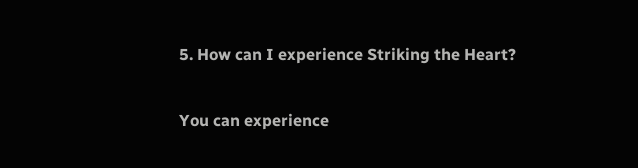5. How can I experience Striking the Heart?

You can experience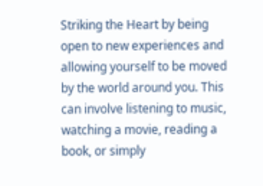Striking the Heart by being open to new experiences and allowing yourself to be moved by the world around you. This can involve listening to music, watching a movie, reading a book, or simply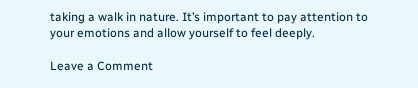taking a walk in nature. It’s important to pay attention to your emotions and allow yourself to feel deeply.

Leave a Comment